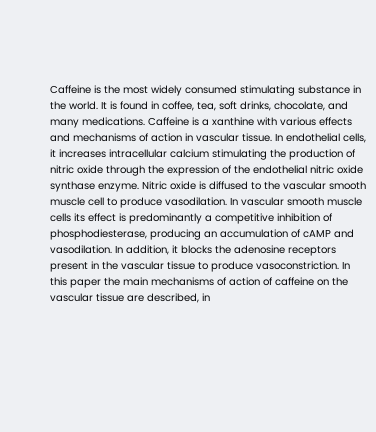Caffeine is the most widely consumed stimulating substance in the world. It is found in coffee, tea, soft drinks, chocolate, and many medications. Caffeine is a xanthine with various effects and mechanisms of action in vascular tissue. In endothelial cells, it increases intracellular calcium stimulating the production of nitric oxide through the expression of the endothelial nitric oxide synthase enzyme. Nitric oxide is diffused to the vascular smooth muscle cell to produce vasodilation. In vascular smooth muscle cells its effect is predominantly a competitive inhibition of phosphodiesterase, producing an accumulation of cAMP and vasodilation. In addition, it blocks the adenosine receptors present in the vascular tissue to produce vasoconstriction. In this paper the main mechanisms of action of caffeine on the vascular tissue are described, in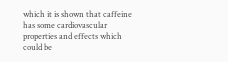which it is shown that caffeine has some cardiovascular properties and effects which could be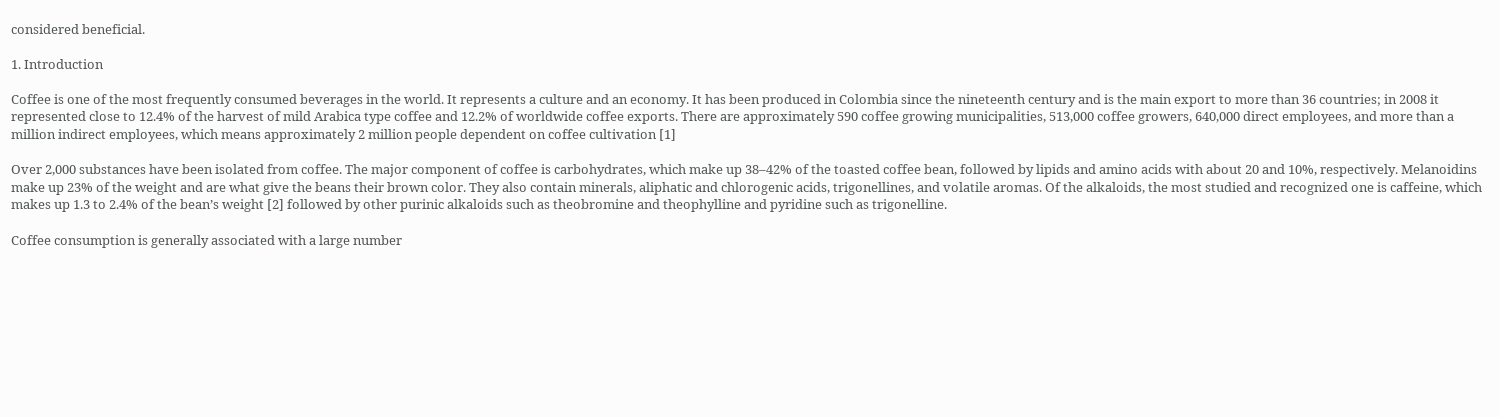considered beneficial.

1. Introduction

Coffee is one of the most frequently consumed beverages in the world. It represents a culture and an economy. It has been produced in Colombia since the nineteenth century and is the main export to more than 36 countries; in 2008 it represented close to 12.4% of the harvest of mild Arabica type coffee and 12.2% of worldwide coffee exports. There are approximately 590 coffee growing municipalities, 513,000 coffee growers, 640,000 direct employees, and more than a million indirect employees, which means approximately 2 million people dependent on coffee cultivation [1]

Over 2,000 substances have been isolated from coffee. The major component of coffee is carbohydrates, which make up 38–42% of the toasted coffee bean, followed by lipids and amino acids with about 20 and 10%, respectively. Melanoidins make up 23% of the weight and are what give the beans their brown color. They also contain minerals, aliphatic and chlorogenic acids, trigonellines, and volatile aromas. Of the alkaloids, the most studied and recognized one is caffeine, which makes up 1.3 to 2.4% of the bean’s weight [2] followed by other purinic alkaloids such as theobromine and theophylline and pyridine such as trigonelline.

Coffee consumption is generally associated with a large number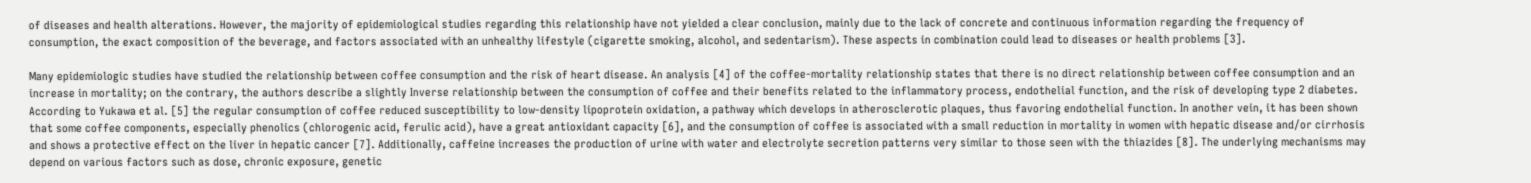of diseases and health alterations. However, the majority of epidemiological studies regarding this relationship have not yielded a clear conclusion, mainly due to the lack of concrete and continuous information regarding the frequency of consumption, the exact composition of the beverage, and factors associated with an unhealthy lifestyle (cigarette smoking, alcohol, and sedentarism). These aspects in combination could lead to diseases or health problems [3].

Many epidemiologic studies have studied the relationship between coffee consumption and the risk of heart disease. An analysis [4] of the coffee-mortality relationship states that there is no direct relationship between coffee consumption and an increase in mortality; on the contrary, the authors describe a slightly Inverse relationship between the consumption of coffee and their benefits related to the inflammatory process, endothelial function, and the risk of developing type 2 diabetes. According to Yukawa et al. [5] the regular consumption of coffee reduced susceptibility to low-density lipoprotein oxidation, a pathway which develops in atherosclerotic plaques, thus favoring endothelial function. In another vein, it has been shown that some coffee components, especially phenolics (chlorogenic acid, ferulic acid), have a great antioxidant capacity [6], and the consumption of coffee is associated with a small reduction in mortality in women with hepatic disease and/or cirrhosis and shows a protective effect on the liver in hepatic cancer [7]. Additionally, caffeine increases the production of urine with water and electrolyte secretion patterns very similar to those seen with the thiazides [8]. The underlying mechanisms may depend on various factors such as dose, chronic exposure, genetic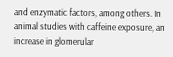and enzymatic factors, among others. In animal studies with caffeine exposure, an increase in glomerular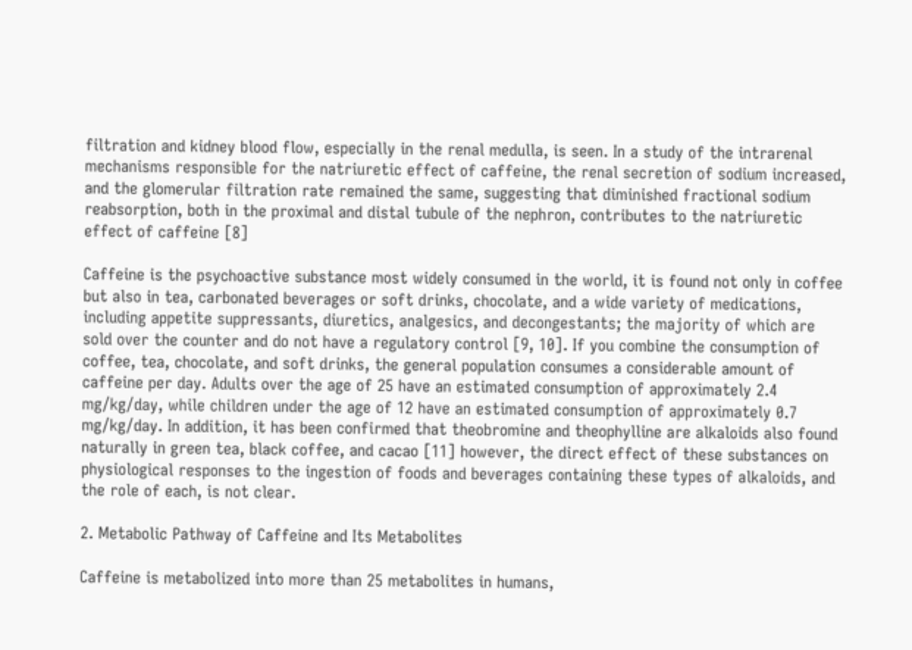filtration and kidney blood flow, especially in the renal medulla, is seen. In a study of the intrarenal mechanisms responsible for the natriuretic effect of caffeine, the renal secretion of sodium increased, and the glomerular filtration rate remained the same, suggesting that diminished fractional sodium reabsorption, both in the proximal and distal tubule of the nephron, contributes to the natriuretic effect of caffeine [8]

Caffeine is the psychoactive substance most widely consumed in the world, it is found not only in coffee but also in tea, carbonated beverages or soft drinks, chocolate, and a wide variety of medications, including appetite suppressants, diuretics, analgesics, and decongestants; the majority of which are sold over the counter and do not have a regulatory control [9, 10]. If you combine the consumption of coffee, tea, chocolate, and soft drinks, the general population consumes a considerable amount of caffeine per day. Adults over the age of 25 have an estimated consumption of approximately 2.4 mg/kg/day, while children under the age of 12 have an estimated consumption of approximately 0.7 mg/kg/day. In addition, it has been confirmed that theobromine and theophylline are alkaloids also found naturally in green tea, black coffee, and cacao [11] however, the direct effect of these substances on physiological responses to the ingestion of foods and beverages containing these types of alkaloids, and the role of each, is not clear.

2. Metabolic Pathway of Caffeine and Its Metabolites

Caffeine is metabolized into more than 25 metabolites in humans,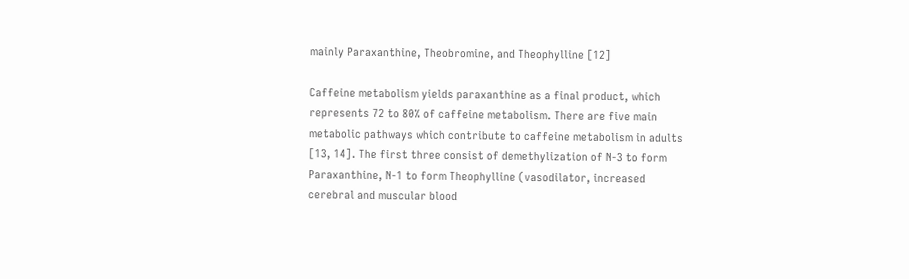mainly Paraxanthine, Theobromine, and Theophylline [12]

Caffeine metabolism yields paraxanthine as a final product, which represents 72 to 80% of caffeine metabolism. There are five main metabolic pathways which contribute to caffeine metabolism in adults [13, 14]. The first three consist of demethylization of N-3 to form Paraxanthine, N-1 to form Theophylline (vasodilator, increased cerebral and muscular blood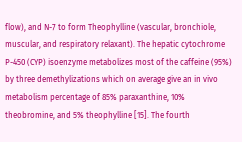flow), and N-7 to form Theophylline (vascular, bronchiole, muscular, and respiratory relaxant). The hepatic cytochrome P-450 (CYP) isoenzyme metabolizes most of the caffeine (95%) by three demethylizations which on average give an in vivo metabolism percentage of 85% paraxanthine, 10% theobromine, and 5% theophylline [15]. The fourth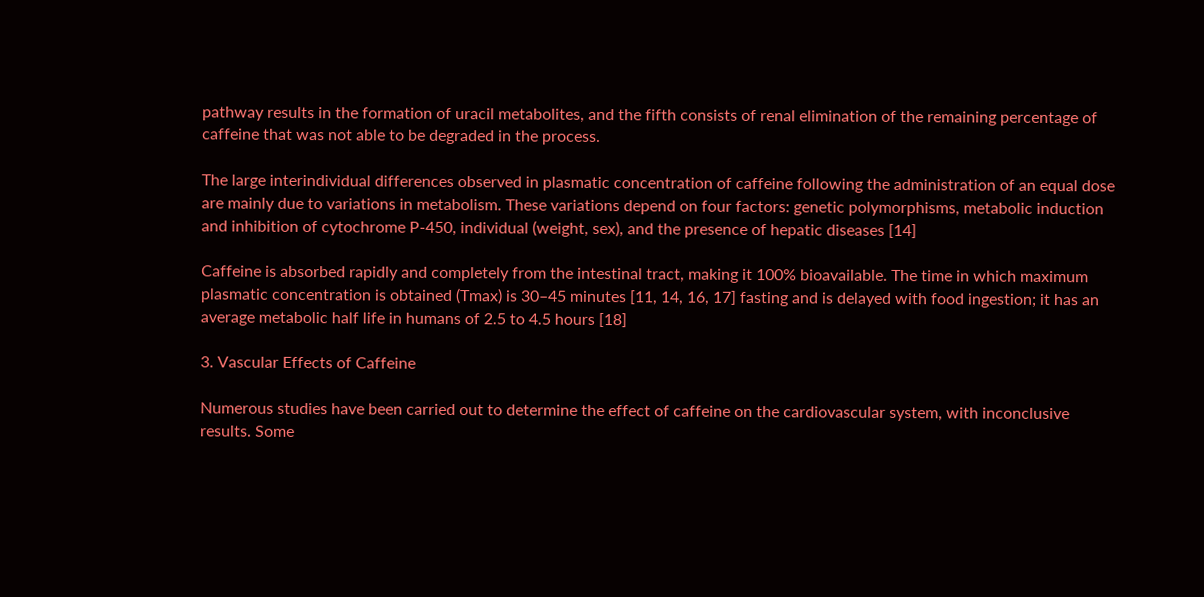pathway results in the formation of uracil metabolites, and the fifth consists of renal elimination of the remaining percentage of caffeine that was not able to be degraded in the process.

The large interindividual differences observed in plasmatic concentration of caffeine following the administration of an equal dose are mainly due to variations in metabolism. These variations depend on four factors: genetic polymorphisms, metabolic induction and inhibition of cytochrome P-450, individual (weight, sex), and the presence of hepatic diseases [14]

Caffeine is absorbed rapidly and completely from the intestinal tract, making it 100% bioavailable. The time in which maximum plasmatic concentration is obtained (Tmax) is 30–45 minutes [11, 14, 16, 17] fasting and is delayed with food ingestion; it has an average metabolic half life in humans of 2.5 to 4.5 hours [18]

3. Vascular Effects of Caffeine

Numerous studies have been carried out to determine the effect of caffeine on the cardiovascular system, with inconclusive results. Some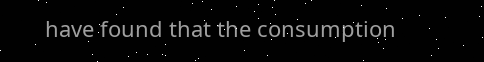have found that the consumption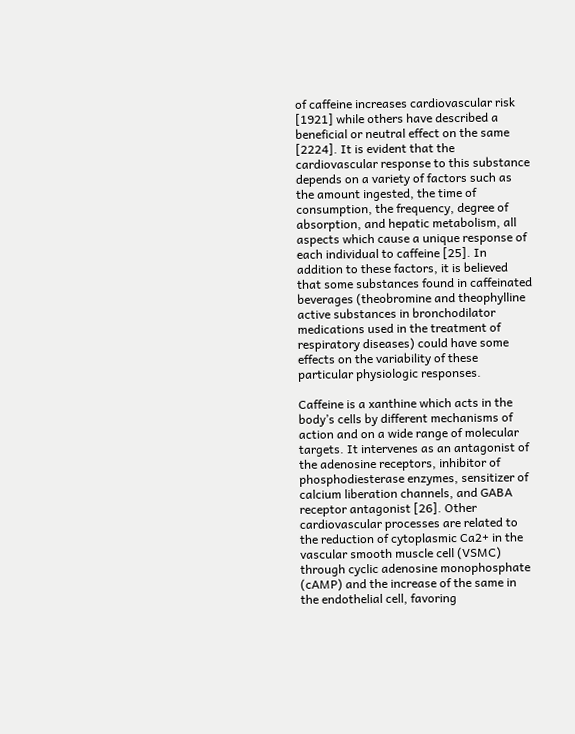of caffeine increases cardiovascular risk [1921] while others have described a beneficial or neutral effect on the same [2224]. It is evident that the cardiovascular response to this substance depends on a variety of factors such as the amount ingested, the time of consumption, the frequency, degree of absorption, and hepatic metabolism, all aspects which cause a unique response of each individual to caffeine [25]. In addition to these factors, it is believed that some substances found in caffeinated beverages (theobromine and theophylline active substances in bronchodilator medications used in the treatment of respiratory diseases) could have some effects on the variability of these particular physiologic responses.

Caffeine is a xanthine which acts in the body’s cells by different mechanisms of action and on a wide range of molecular targets. It intervenes as an antagonist of the adenosine receptors, inhibitor of phosphodiesterase enzymes, sensitizer of calcium liberation channels, and GABA receptor antagonist [26]. Other cardiovascular processes are related to the reduction of cytoplasmic Ca2+ in the vascular smooth muscle cell (VSMC) through cyclic adenosine monophosphate (cAMP) and the increase of the same in the endothelial cell, favoring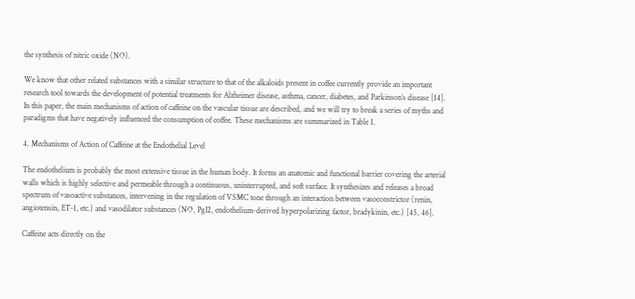the synthesis of nitric oxide (NO).

We know that other related substances with a similar structure to that of the alkaloids present in coffee currently provide an important research tool towards the development of potential treatments for Alzheimer disease, asthma, cancer, diabetes, and Parkinson’s disease [14]. In this paper, the main mechanisms of action of caffeine on the vascular tissue are described, and we will try to break a series of myths and paradigms that have negatively influenced the consumption of coffee. These mechanisms are summarized in Table 1.

4. Mechanisms of Action of Caffeine at the Endothelial Level

The endothelium is probably the most extensive tissue in the human body. It forms an anatomic and functional barrier covering the arterial walls which is highly selective and permeable through a continuous, uninterrupted, and soft surface. It synthesizes and releases a broad spectrum of vasoactive substances, intervening in the regulation of VSMC tone through an interaction between vasoconstrictor (renin, angiotensin, ET-1, etc.) and vasodilator substances (NO, PgI2, endothelium-derived hyperpolarizing factor, bradykinin, etc.) [45, 46].

Caffeine acts directly on the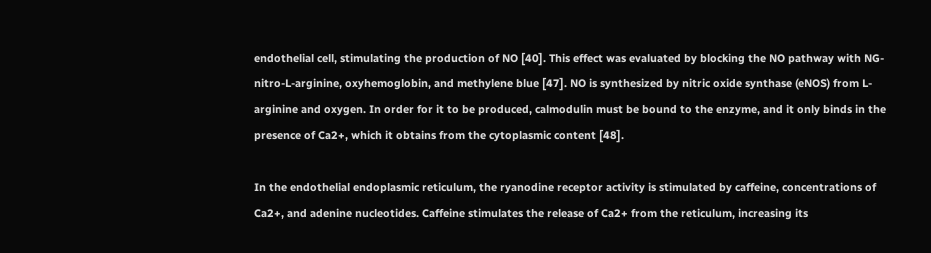endothelial cell, stimulating the production of NO [40]. This effect was evaluated by blocking the NO pathway with NG-nitro-L-arginine, oxyhemoglobin, and methylene blue [47]. NO is synthesized by nitric oxide synthase (eNOS) from L-arginine and oxygen. In order for it to be produced, calmodulin must be bound to the enzyme, and it only binds in the presence of Ca2+, which it obtains from the cytoplasmic content [48].

In the endothelial endoplasmic reticulum, the ryanodine receptor activity is stimulated by caffeine, concentrations of Ca2+, and adenine nucleotides. Caffeine stimulates the release of Ca2+ from the reticulum, increasing its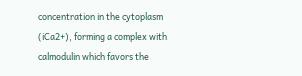concentration in the cytoplasm (iCa2+), forming a complex with calmodulin which favors the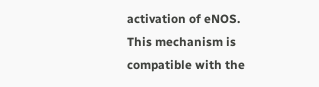activation of eNOS. This mechanism is compatible with the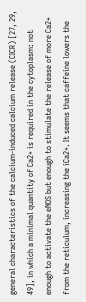general characteristics of the calcium-induced calcium release (CICR) [27, 29, 49], in which a minimal quantity of Ca2+ is required in the cytoplasm: not enough to activate the eNOS but enough to stimulate the release of more Ca2+ from the reticulum, increasing the iCa2+. It seems that caffeine lowers the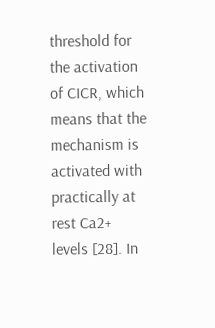threshold for the activation of CICR, which means that the mechanism is activated with practically at rest Ca2+ levels [28]. In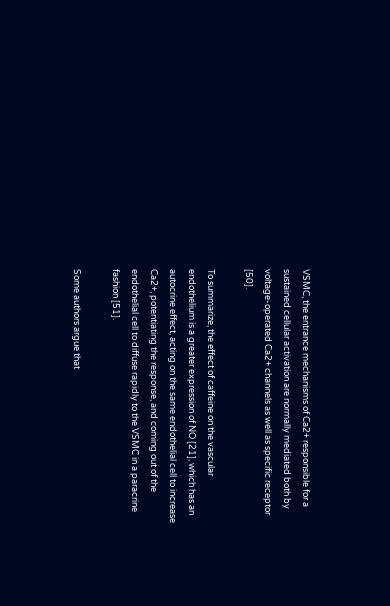VSMC, the entrance mechanisms of Ca2+ responsible for a sustained cellular activation are normally mediated both by voltage-operated Ca2+ channels as well as specific receptor [50].

To summarize, the effect of caffeine on the vascular endothelium is a greater expression of NO [21], which has an autocrine effect, acting on the same endothelial cell to increase Ca2+, potentiating the response, and coming out of the endothelial cell to diffuse rapidly to the VSMC in a paracrine fashion [51].

Some authors argue that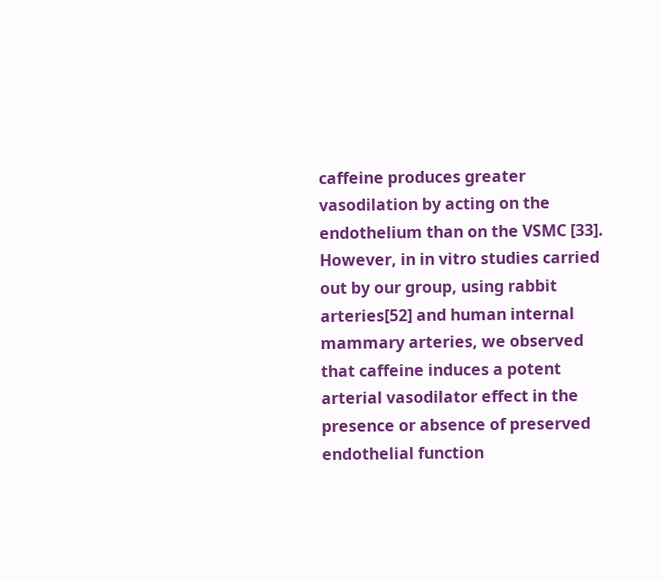caffeine produces greater vasodilation by acting on the endothelium than on the VSMC [33]. However, in in vitro studies carried out by our group, using rabbit arteries[52] and human internal mammary arteries, we observed that caffeine induces a potent arterial vasodilator effect in the presence or absence of preserved endothelial function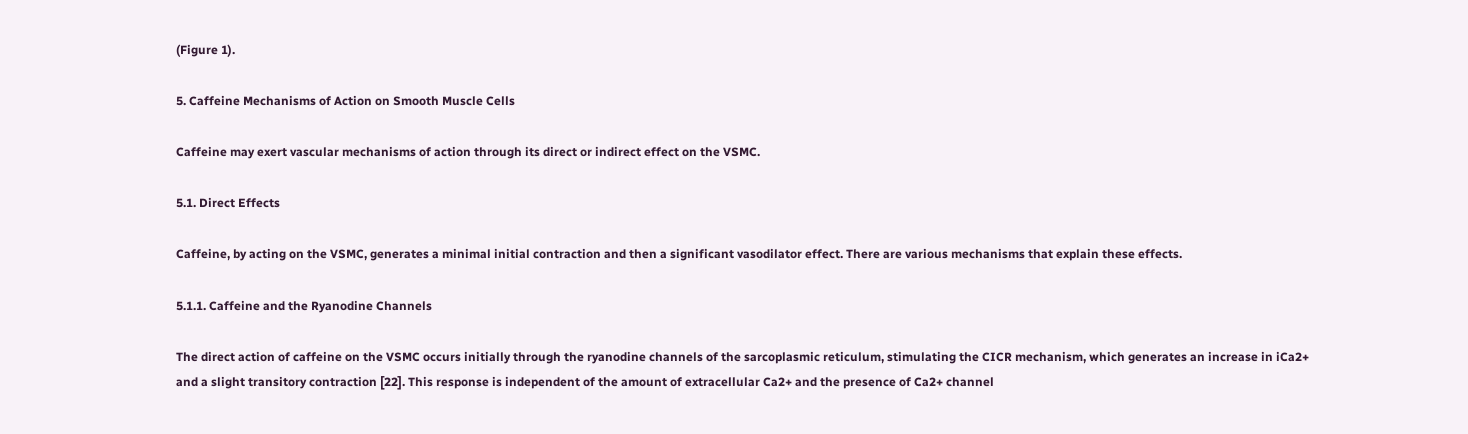(Figure 1).

5. Caffeine Mechanisms of Action on Smooth Muscle Cells

Caffeine may exert vascular mechanisms of action through its direct or indirect effect on the VSMC.

5.1. Direct Effects

Caffeine, by acting on the VSMC, generates a minimal initial contraction and then a significant vasodilator effect. There are various mechanisms that explain these effects.

5.1.1. Caffeine and the Ryanodine Channels

The direct action of caffeine on the VSMC occurs initially through the ryanodine channels of the sarcoplasmic reticulum, stimulating the CICR mechanism, which generates an increase in iCa2+ and a slight transitory contraction [22]. This response is independent of the amount of extracellular Ca2+ and the presence of Ca2+ channel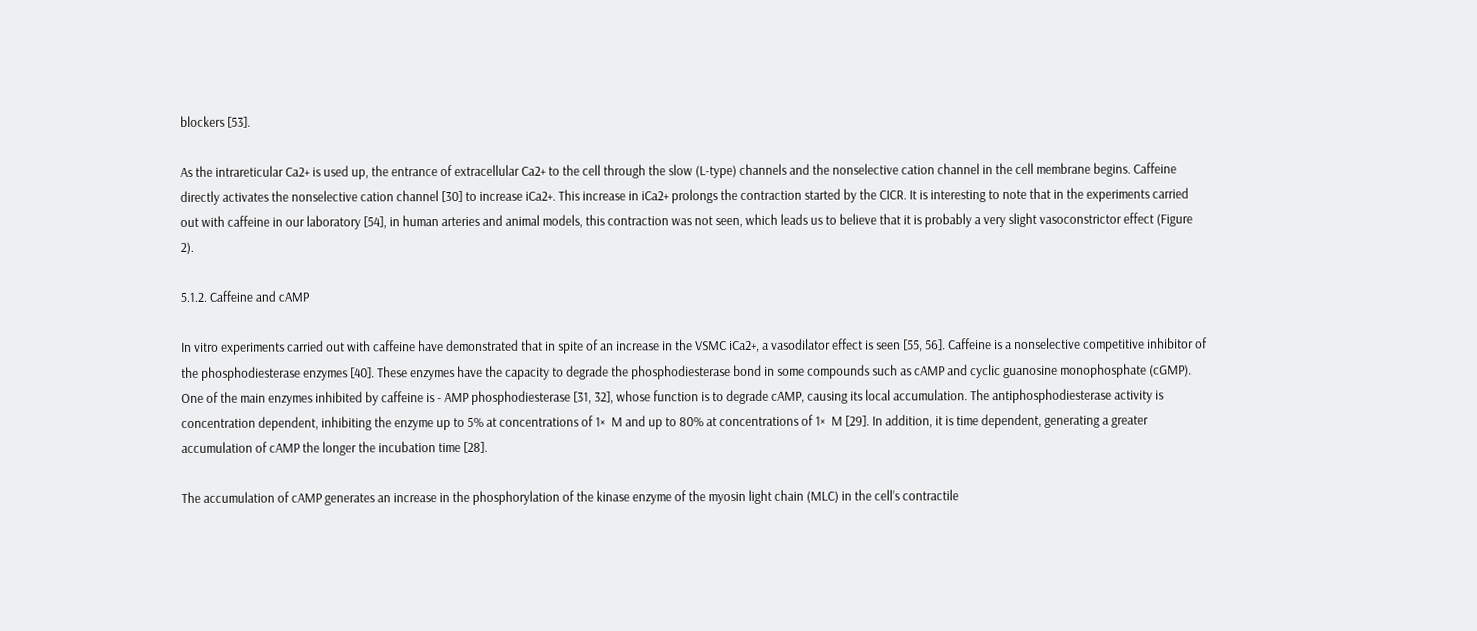blockers [53].

As the intrareticular Ca2+ is used up, the entrance of extracellular Ca2+ to the cell through the slow (L-type) channels and the nonselective cation channel in the cell membrane begins. Caffeine directly activates the nonselective cation channel [30] to increase iCa2+. This increase in iCa2+ prolongs the contraction started by the CICR. It is interesting to note that in the experiments carried out with caffeine in our laboratory [54], in human arteries and animal models, this contraction was not seen, which leads us to believe that it is probably a very slight vasoconstrictor effect (Figure 2).

5.1.2. Caffeine and cAMP

In vitro experiments carried out with caffeine have demonstrated that in spite of an increase in the VSMC iCa2+, a vasodilator effect is seen [55, 56]. Caffeine is a nonselective competitive inhibitor of the phosphodiesterase enzymes [40]. These enzymes have the capacity to degrade the phosphodiesterase bond in some compounds such as cAMP and cyclic guanosine monophosphate (cGMP). One of the main enzymes inhibited by caffeine is - AMP phosphodiesterase [31, 32], whose function is to degrade cAMP, causing its local accumulation. The antiphosphodiesterase activity is concentration dependent, inhibiting the enzyme up to 5% at concentrations of 1×  M and up to 80% at concentrations of 1×  M [29]. In addition, it is time dependent, generating a greater accumulation of cAMP the longer the incubation time [28].

The accumulation of cAMP generates an increase in the phosphorylation of the kinase enzyme of the myosin light chain (MLC) in the cell’s contractile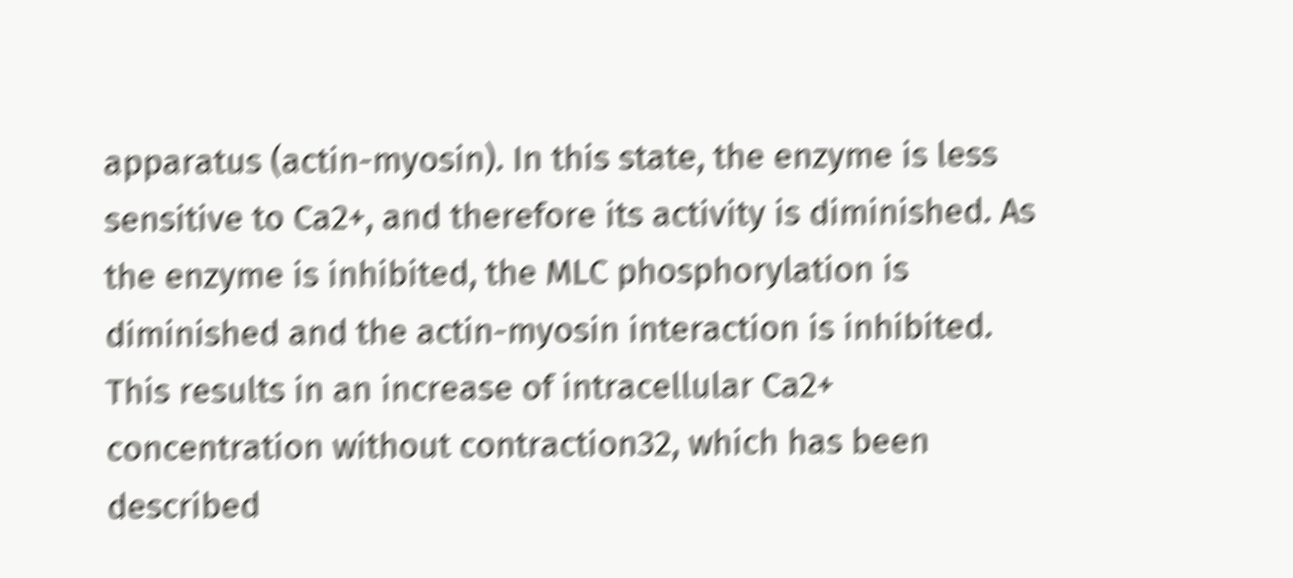apparatus (actin-myosin). In this state, the enzyme is less sensitive to Ca2+, and therefore its activity is diminished. As the enzyme is inhibited, the MLC phosphorylation is diminished and the actin-myosin interaction is inhibited. This results in an increase of intracellular Ca2+ concentration without contraction32, which has been described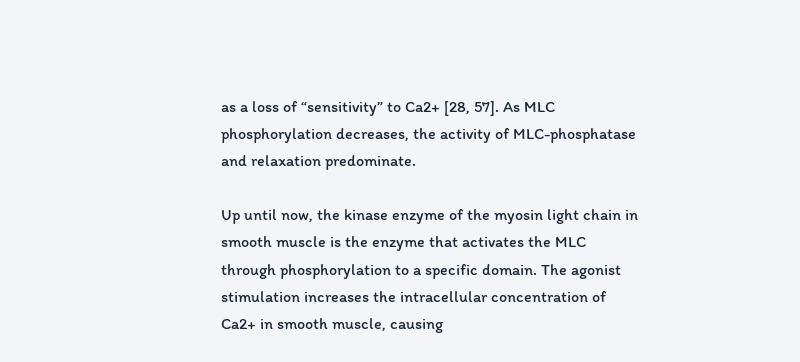as a loss of “sensitivity” to Ca2+ [28, 57]. As MLC phosphorylation decreases, the activity of MLC-phosphatase and relaxation predominate.

Up until now, the kinase enzyme of the myosin light chain in smooth muscle is the enzyme that activates the MLC through phosphorylation to a specific domain. The agonist stimulation increases the intracellular concentration of Ca2+ in smooth muscle, causing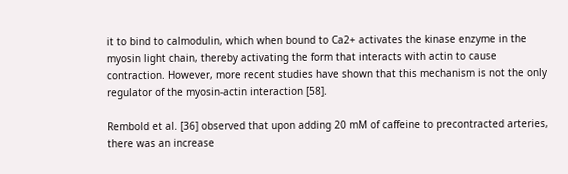it to bind to calmodulin, which when bound to Ca2+ activates the kinase enzyme in the myosin light chain, thereby activating the form that interacts with actin to cause contraction. However, more recent studies have shown that this mechanism is not the only regulator of the myosin-actin interaction [58].

Rembold et al. [36] observed that upon adding 20 mM of caffeine to precontracted arteries, there was an increase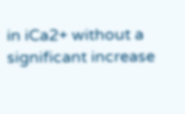in iCa2+ without a significant increase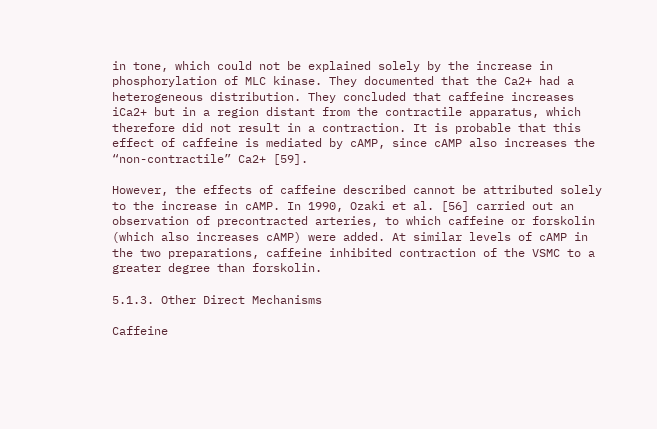in tone, which could not be explained solely by the increase in phosphorylation of MLC kinase. They documented that the Ca2+ had a heterogeneous distribution. They concluded that caffeine increases iCa2+ but in a region distant from the contractile apparatus, which therefore did not result in a contraction. It is probable that this effect of caffeine is mediated by cAMP, since cAMP also increases the “non-contractile” Ca2+ [59].

However, the effects of caffeine described cannot be attributed solely to the increase in cAMP. In 1990, Ozaki et al. [56] carried out an observation of precontracted arteries, to which caffeine or forskolin (which also increases cAMP) were added. At similar levels of cAMP in the two preparations, caffeine inhibited contraction of the VSMC to a greater degree than forskolin.

5.1.3. Other Direct Mechanisms

Caffeine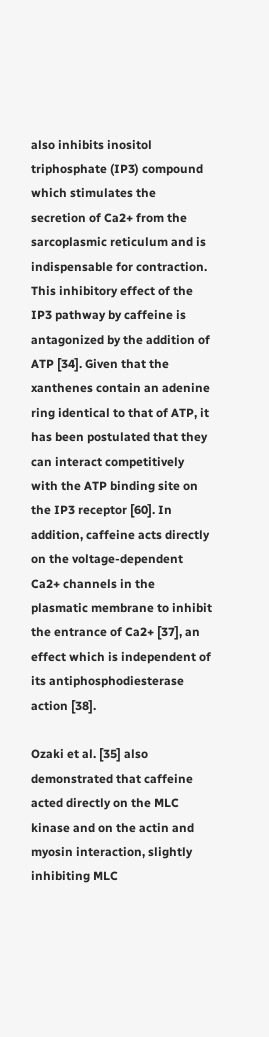also inhibits inositol triphosphate (IP3) compound which stimulates the secretion of Ca2+ from the sarcoplasmic reticulum and is indispensable for contraction. This inhibitory effect of the IP3 pathway by caffeine is antagonized by the addition of ATP [34]. Given that the xanthenes contain an adenine ring identical to that of ATP, it has been postulated that they can interact competitively with the ATP binding site on the IP3 receptor [60]. In addition, caffeine acts directly on the voltage-dependent Ca2+ channels in the plasmatic membrane to inhibit the entrance of Ca2+ [37], an effect which is independent of its antiphosphodiesterase action [38].

Ozaki et al. [35] also demonstrated that caffeine acted directly on the MLC kinase and on the actin and myosin interaction, slightly inhibiting MLC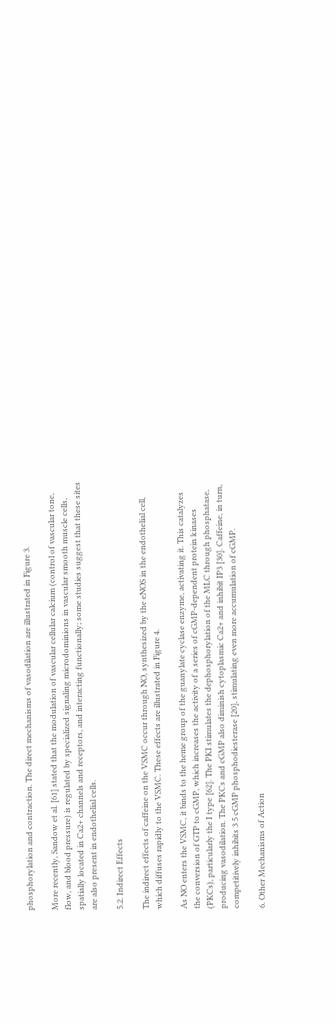phosphorylation and contraction. The direct mechanisms of vasodilation are illustrated in Figure 3.

More recently, Sandow et al. [61] stated that the modulation of vascular cellular calcium (control of vascular tone, flow, and blood pressure) is regulated by specialized signaling microdominions in vascular smooth muscle cells, spatially located in Ca2+ channels and receptors, and interacting functionally; some studies suggest that these sites are also present in endothelial cells.

5.2. Indirect Effects

The indirect effects of caffeine on the VSMC occur through NO, synthesized by the eNOS in the endothelial cell, which diffuses rapidly to the VSMC. These effects are illustrated in Figure 4.

As NO enters the VSMC, it binds to the heme group of the guanylate cyclase enzyme, activating it. This catalyzes the conversion of GTP to cGMP, which increases the activity of a series of cGMP-dependent protein kinases (PKCs), particularly the I type [62]. The PKI stimulates the dephosphorylation of the MLC through phosphatase, producing vasodilation. The PKCs and cGMP also diminish cytoplasmic Ca2+ and inhibit IP3 [30]. Caffeine, in turn, competitively inhibits 3 5 cGMP phosphodiesterase [20], stimulating even more accumulation of cGMP.

6. Other Mechanisms of Action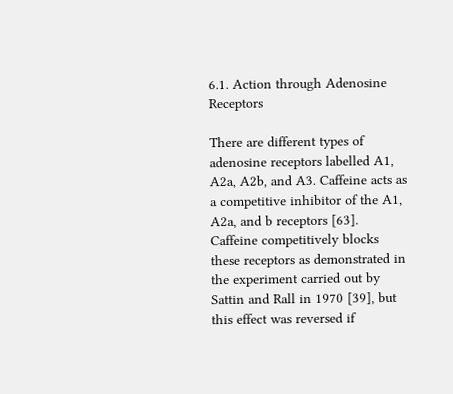6.1. Action through Adenosine Receptors

There are different types of adenosine receptors labelled A1, A2a, A2b, and A3. Caffeine acts as a competitive inhibitor of the A1, A2a, and b receptors [63]. Caffeine competitively blocks these receptors as demonstrated in the experiment carried out by Sattin and Rall in 1970 [39], but this effect was reversed if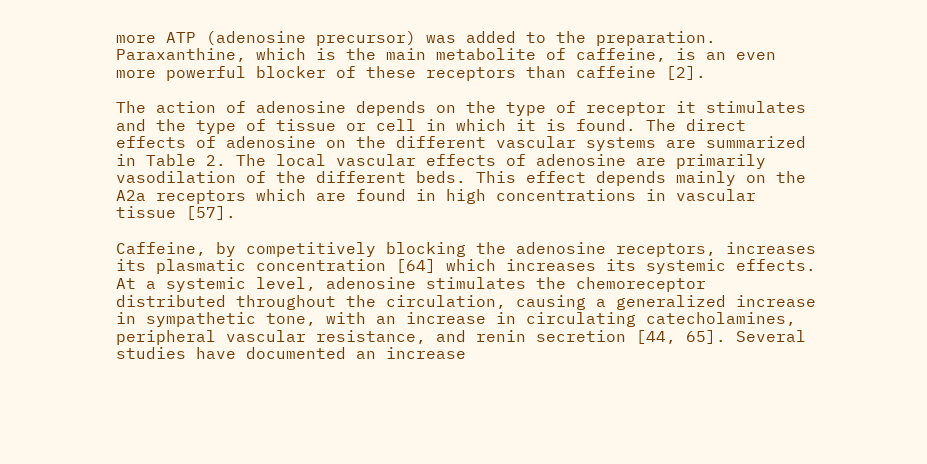more ATP (adenosine precursor) was added to the preparation. Paraxanthine, which is the main metabolite of caffeine, is an even more powerful blocker of these receptors than caffeine [2].

The action of adenosine depends on the type of receptor it stimulates and the type of tissue or cell in which it is found. The direct effects of adenosine on the different vascular systems are summarized in Table 2. The local vascular effects of adenosine are primarily vasodilation of the different beds. This effect depends mainly on the A2a receptors which are found in high concentrations in vascular tissue [57].

Caffeine, by competitively blocking the adenosine receptors, increases its plasmatic concentration [64] which increases its systemic effects. At a systemic level, adenosine stimulates the chemoreceptor distributed throughout the circulation, causing a generalized increase in sympathetic tone, with an increase in circulating catecholamines, peripheral vascular resistance, and renin secretion [44, 65]. Several studies have documented an increase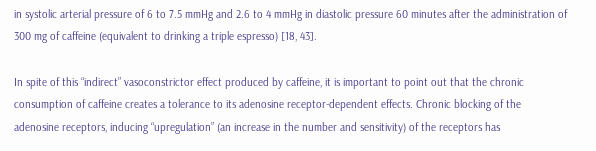in systolic arterial pressure of 6 to 7.5 mmHg and 2.6 to 4 mmHg in diastolic pressure 60 minutes after the administration of 300 mg of caffeine (equivalent to drinking a triple espresso) [18, 43].

In spite of this “indirect” vasoconstrictor effect produced by caffeine, it is important to point out that the chronic consumption of caffeine creates a tolerance to its adenosine receptor-dependent effects. Chronic blocking of the adenosine receptors, inducing “upregulation” (an increase in the number and sensitivity) of the receptors has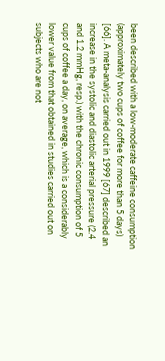been described with a low-moderate caffeine consumption (approximately two cups of coffee for more than 5 days) [66]. A meta-analysis carried out in 1999 [67] described an increase in the systolic and diastolic arterial pressure (2.4 and 1.2 mmHg, resp.) with the chronic consumption of 5 cups of coffee a day, on average, which is a considerably lower value from that obtained in studies carried out on subjects who are not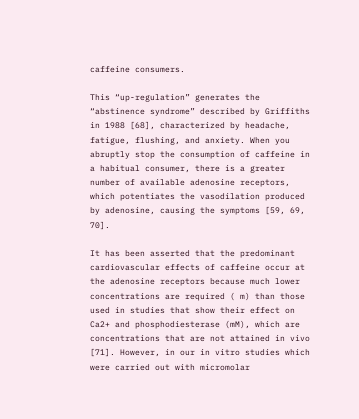caffeine consumers.

This “up-regulation” generates the “abstinence syndrome” described by Griffiths in 1988 [68], characterized by headache, fatigue, flushing, and anxiety. When you abruptly stop the consumption of caffeine in a habitual consumer, there is a greater number of available adenosine receptors, which potentiates the vasodilation produced by adenosine, causing the symptoms [59, 69, 70].

It has been asserted that the predominant cardiovascular effects of caffeine occur at the adenosine receptors because much lower concentrations are required ( m) than those used in studies that show their effect on Ca2+ and phosphodiesterase (mM), which are concentrations that are not attained in vivo [71]. However, in our in vitro studies which were carried out with micromolar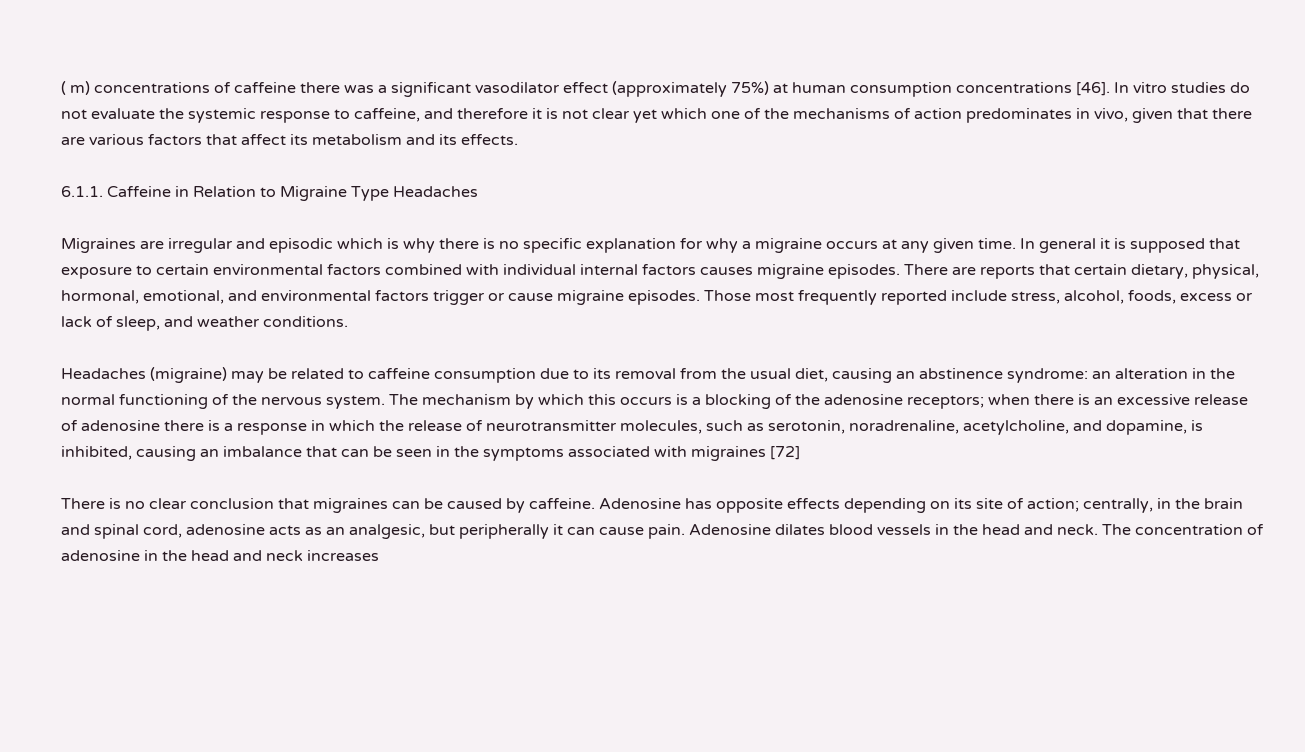( m) concentrations of caffeine there was a significant vasodilator effect (approximately 75%) at human consumption concentrations [46]. In vitro studies do not evaluate the systemic response to caffeine, and therefore it is not clear yet which one of the mechanisms of action predominates in vivo, given that there are various factors that affect its metabolism and its effects.

6.1.1. Caffeine in Relation to Migraine Type Headaches

Migraines are irregular and episodic which is why there is no specific explanation for why a migraine occurs at any given time. In general it is supposed that exposure to certain environmental factors combined with individual internal factors causes migraine episodes. There are reports that certain dietary, physical, hormonal, emotional, and environmental factors trigger or cause migraine episodes. Those most frequently reported include stress, alcohol, foods, excess or lack of sleep, and weather conditions.

Headaches (migraine) may be related to caffeine consumption due to its removal from the usual diet, causing an abstinence syndrome: an alteration in the normal functioning of the nervous system. The mechanism by which this occurs is a blocking of the adenosine receptors; when there is an excessive release of adenosine there is a response in which the release of neurotransmitter molecules, such as serotonin, noradrenaline, acetylcholine, and dopamine, is inhibited, causing an imbalance that can be seen in the symptoms associated with migraines [72]

There is no clear conclusion that migraines can be caused by caffeine. Adenosine has opposite effects depending on its site of action; centrally, in the brain and spinal cord, adenosine acts as an analgesic, but peripherally it can cause pain. Adenosine dilates blood vessels in the head and neck. The concentration of adenosine in the head and neck increases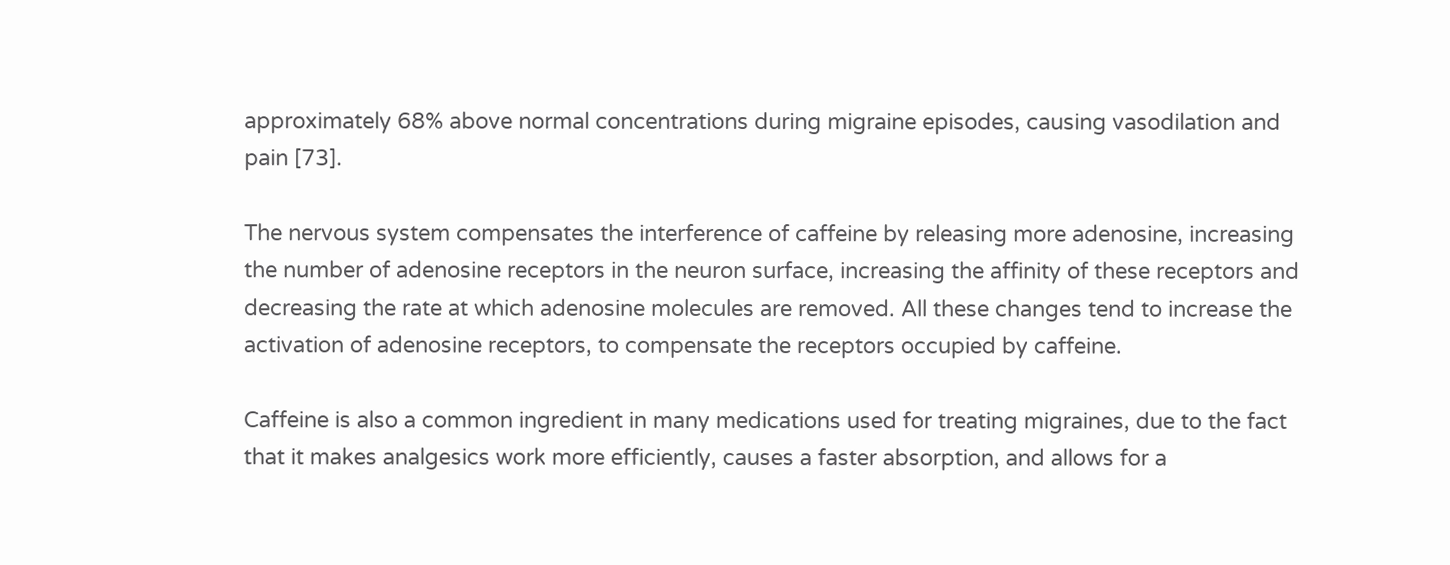approximately 68% above normal concentrations during migraine episodes, causing vasodilation and pain [73].

The nervous system compensates the interference of caffeine by releasing more adenosine, increasing the number of adenosine receptors in the neuron surface, increasing the affinity of these receptors and decreasing the rate at which adenosine molecules are removed. All these changes tend to increase the activation of adenosine receptors, to compensate the receptors occupied by caffeine.

Caffeine is also a common ingredient in many medications used for treating migraines, due to the fact that it makes analgesics work more efficiently, causes a faster absorption, and allows for a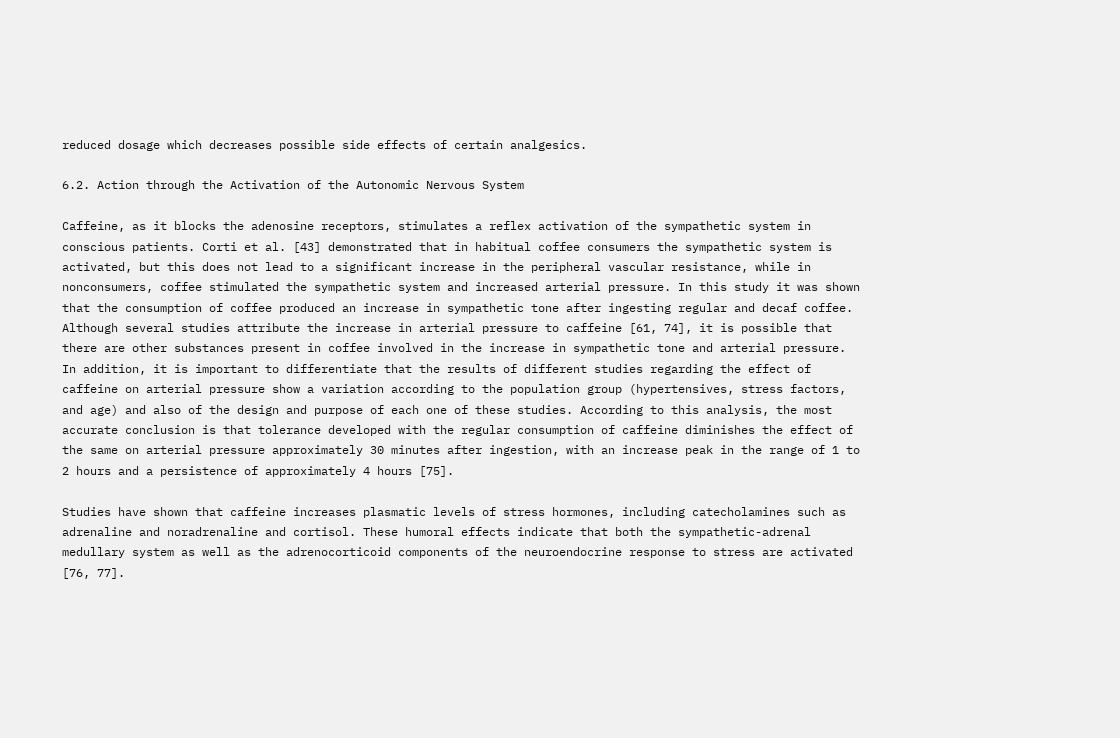reduced dosage which decreases possible side effects of certain analgesics.

6.2. Action through the Activation of the Autonomic Nervous System

Caffeine, as it blocks the adenosine receptors, stimulates a reflex activation of the sympathetic system in conscious patients. Corti et al. [43] demonstrated that in habitual coffee consumers the sympathetic system is activated, but this does not lead to a significant increase in the peripheral vascular resistance, while in nonconsumers, coffee stimulated the sympathetic system and increased arterial pressure. In this study it was shown that the consumption of coffee produced an increase in sympathetic tone after ingesting regular and decaf coffee. Although several studies attribute the increase in arterial pressure to caffeine [61, 74], it is possible that there are other substances present in coffee involved in the increase in sympathetic tone and arterial pressure. In addition, it is important to differentiate that the results of different studies regarding the effect of caffeine on arterial pressure show a variation according to the population group (hypertensives, stress factors, and age) and also of the design and purpose of each one of these studies. According to this analysis, the most accurate conclusion is that tolerance developed with the regular consumption of caffeine diminishes the effect of the same on arterial pressure approximately 30 minutes after ingestion, with an increase peak in the range of 1 to 2 hours and a persistence of approximately 4 hours [75].

Studies have shown that caffeine increases plasmatic levels of stress hormones, including catecholamines such as adrenaline and noradrenaline and cortisol. These humoral effects indicate that both the sympathetic-adrenal medullary system as well as the adrenocorticoid components of the neuroendocrine response to stress are activated [76, 77].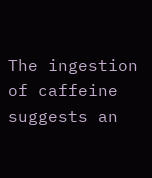The ingestion of caffeine suggests an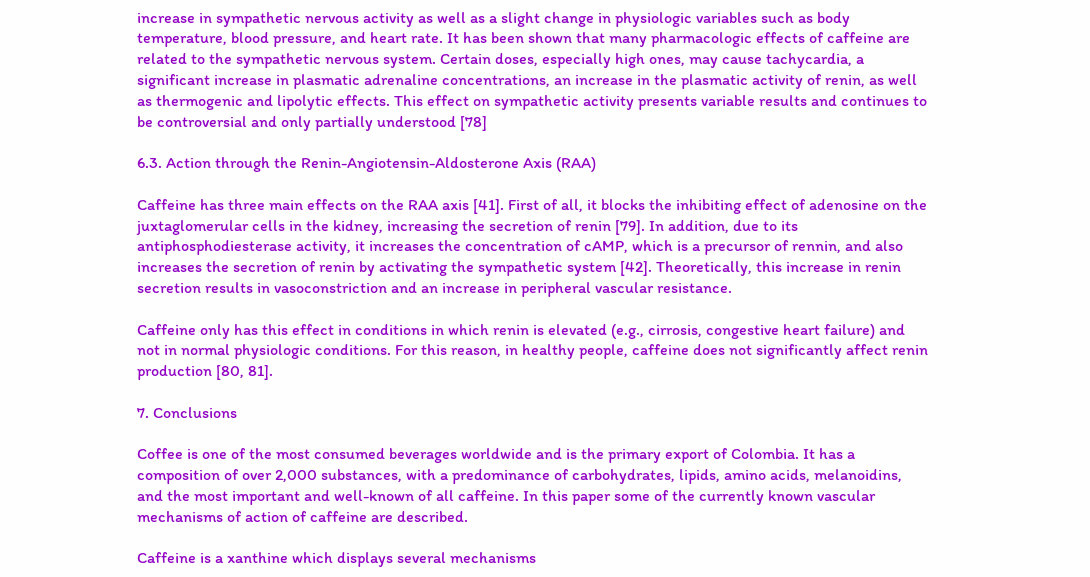increase in sympathetic nervous activity as well as a slight change in physiologic variables such as body temperature, blood pressure, and heart rate. It has been shown that many pharmacologic effects of caffeine are related to the sympathetic nervous system. Certain doses, especially high ones, may cause tachycardia, a significant increase in plasmatic adrenaline concentrations, an increase in the plasmatic activity of renin, as well as thermogenic and lipolytic effects. This effect on sympathetic activity presents variable results and continues to be controversial and only partially understood [78]

6.3. Action through the Renin-Angiotensin-Aldosterone Axis (RAA)

Caffeine has three main effects on the RAA axis [41]. First of all, it blocks the inhibiting effect of adenosine on the juxtaglomerular cells in the kidney, increasing the secretion of renin [79]. In addition, due to its antiphosphodiesterase activity, it increases the concentration of cAMP, which is a precursor of rennin, and also increases the secretion of renin by activating the sympathetic system [42]. Theoretically, this increase in renin secretion results in vasoconstriction and an increase in peripheral vascular resistance.

Caffeine only has this effect in conditions in which renin is elevated (e.g., cirrosis, congestive heart failure) and not in normal physiologic conditions. For this reason, in healthy people, caffeine does not significantly affect renin production [80, 81].

7. Conclusions

Coffee is one of the most consumed beverages worldwide and is the primary export of Colombia. It has a composition of over 2,000 substances, with a predominance of carbohydrates, lipids, amino acids, melanoidins, and the most important and well-known of all caffeine. In this paper some of the currently known vascular mechanisms of action of caffeine are described.

Caffeine is a xanthine which displays several mechanisms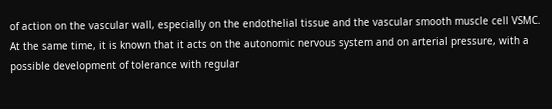of action on the vascular wall, especially on the endothelial tissue and the vascular smooth muscle cell VSMC. At the same time, it is known that it acts on the autonomic nervous system and on arterial pressure, with a possible development of tolerance with regular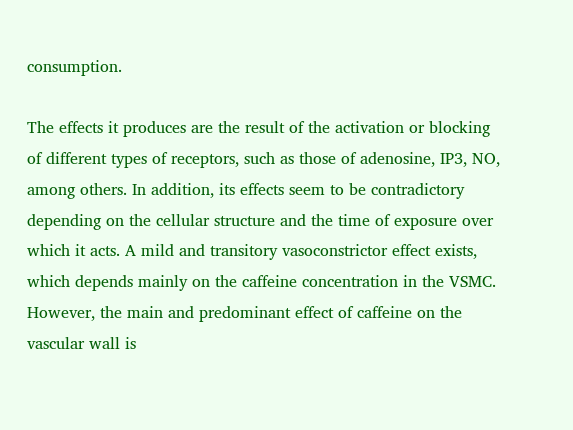consumption.

The effects it produces are the result of the activation or blocking of different types of receptors, such as those of adenosine, IP3, NO, among others. In addition, its effects seem to be contradictory depending on the cellular structure and the time of exposure over which it acts. A mild and transitory vasoconstrictor effect exists, which depends mainly on the caffeine concentration in the VSMC. However, the main and predominant effect of caffeine on the vascular wall is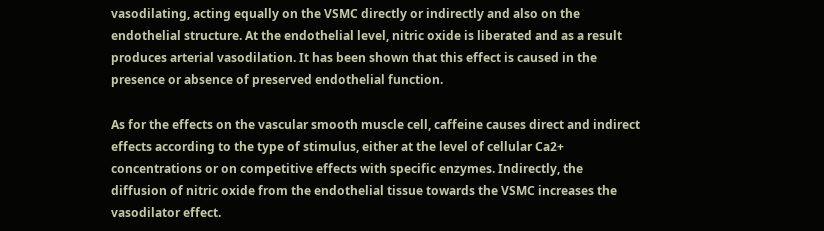vasodilating, acting equally on the VSMC directly or indirectly and also on the endothelial structure. At the endothelial level, nitric oxide is liberated and as a result produces arterial vasodilation. It has been shown that this effect is caused in the presence or absence of preserved endothelial function.

As for the effects on the vascular smooth muscle cell, caffeine causes direct and indirect effects according to the type of stimulus, either at the level of cellular Ca2+ concentrations or on competitive effects with specific enzymes. Indirectly, the diffusion of nitric oxide from the endothelial tissue towards the VSMC increases the vasodilator effect.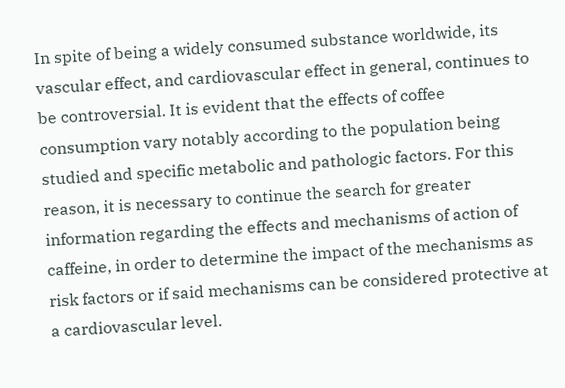In spite of being a widely consumed substance worldwide, its vascular effect, and cardiovascular effect in general, continues to be controversial. It is evident that the effects of coffee consumption vary notably according to the population being studied and specific metabolic and pathologic factors. For this reason, it is necessary to continue the search for greater information regarding the effects and mechanisms of action of caffeine, in order to determine the impact of the mechanisms as risk factors or if said mechanisms can be considered protective at a cardiovascular level.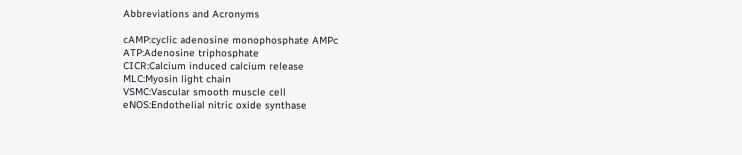Abbreviations and Acronyms

cAMP:cyclic adenosine monophosphate AMPc
ATP:Adenosine triphosphate
CICR:Calcium induced calcium release
MLC:Myosin light chain
VSMC:Vascular smooth muscle cell
eNOS:Endothelial nitric oxide synthase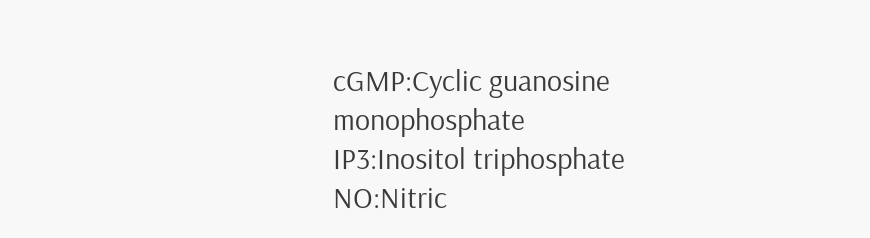cGMP:Cyclic guanosine monophosphate
IP3:Inositol triphosphate
NO:Nitric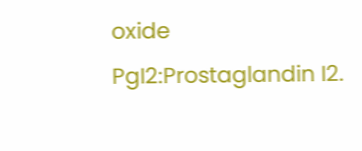oxide
PgI2:Prostaglandin I2.